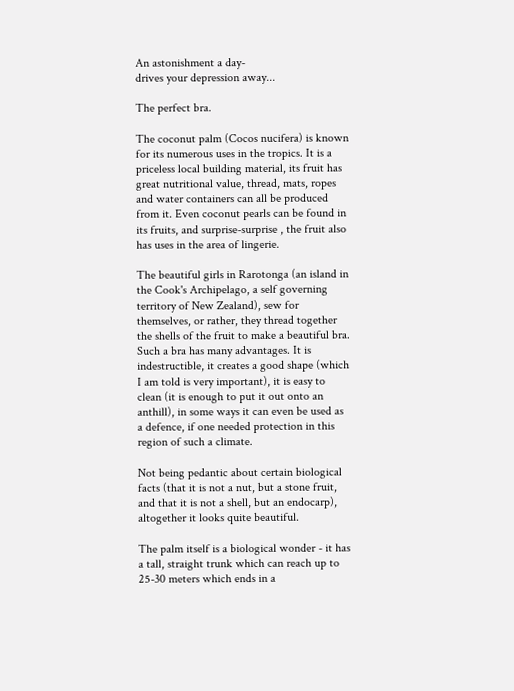An astonishment a day-
drives your depression away...

The perfect bra.

The coconut palm (Cocos nucifera) is known for its numerous uses in the tropics. It is a priceless local building material, its fruit has great nutritional value, thread, mats, ropes and water containers can all be produced from it. Even coconut pearls can be found in its fruits, and surprise-surprise , the fruit also has uses in the area of lingerie.

The beautiful girls in Rarotonga (an island in the Cook's Archipelago, a self governing territory of New Zealand), sew for themselves, or rather, they thread together the shells of the fruit to make a beautiful bra. Such a bra has many advantages. It is indestructible, it creates a good shape (which I am told is very important), it is easy to clean (it is enough to put it out onto an anthill), in some ways it can even be used as a defence, if one needed protection in this region of such a climate.

Not being pedantic about certain biological facts (that it is not a nut, but a stone fruit, and that it is not a shell, but an endocarp), altogether it looks quite beautiful.

The palm itself is a biological wonder - it has a tall, straight trunk which can reach up to 25-30 meters which ends in a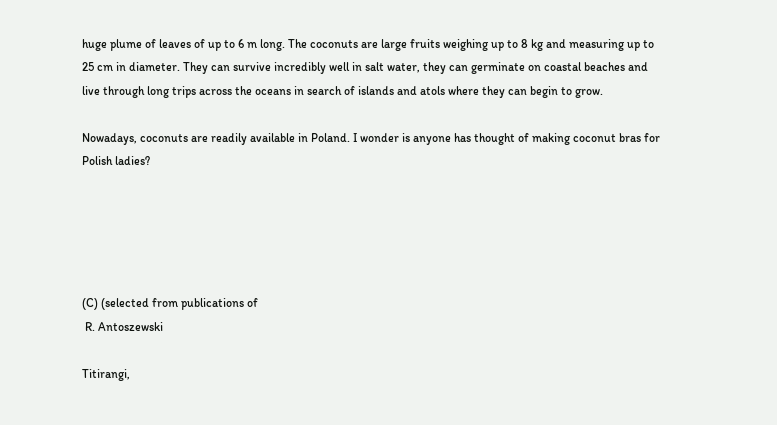huge plume of leaves of up to 6 m long. The coconuts are large fruits weighing up to 8 kg and measuring up to 25 cm in diameter. They can survive incredibly well in salt water, they can germinate on coastal beaches and live through long trips across the oceans in search of islands and atols where they can begin to grow.

Nowadays, coconuts are readily available in Poland. I wonder is anyone has thought of making coconut bras for Polish ladies?





(C) (selected from publications of
 R. Antoszewski

Titirangi,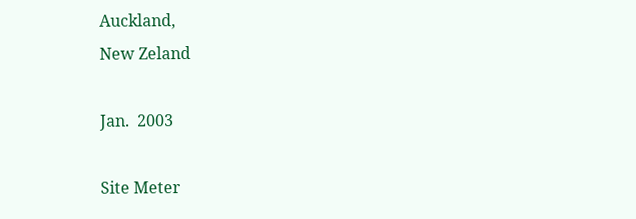Auckland,
New Zeland

Jan.  2003

Site Meter